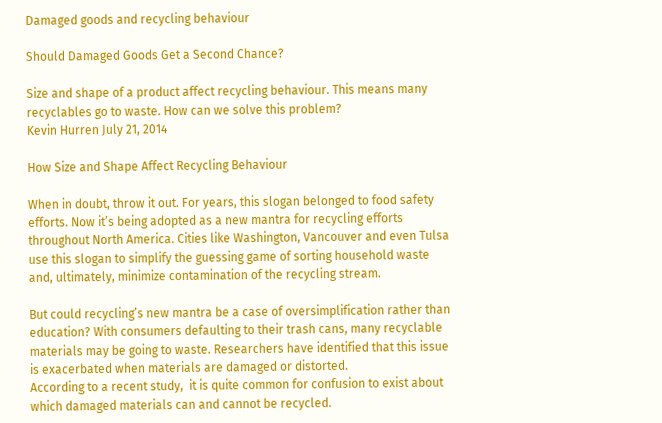Damaged goods and recycling behaviour

Should Damaged Goods Get a Second Chance?

Size and shape of a product affect recycling behaviour. This means many recyclables go to waste. How can we solve this problem?
Kevin Hurren July 21, 2014

How Size and Shape Affect Recycling Behaviour

When in doubt, throw it out. For years, this slogan belonged to food safety efforts. Now it’s being adopted as a new mantra for recycling efforts throughout North America. Cities like Washington, Vancouver and even Tulsa use this slogan to simplify the guessing game of sorting household waste and, ultimately, minimize contamination of the recycling stream.

But could recycling’s new mantra be a case of oversimplification rather than education? With consumers defaulting to their trash cans, many recyclable materials may be going to waste. Researchers have identified that this issue is exacerbated when materials are damaged or distorted.
According to a recent study,  it is quite common for confusion to exist about which damaged materials can and cannot be recycled.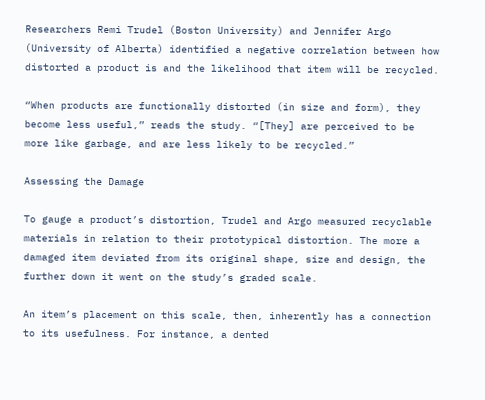Researchers Remi Trudel (Boston University) and Jennifer Argo (University of Alberta) identified a negative correlation between how distorted a product is and the likelihood that item will be recycled.

“When products are functionally distorted (in size and form), they become less useful,” reads the study. “[They] are perceived to be more like garbage, and are less likely to be recycled.”

Assessing the Damage

To gauge a product’s distortion, Trudel and Argo measured recyclable materials in relation to their prototypical distortion. The more a damaged item deviated from its original shape, size and design, the further down it went on the study’s graded scale.

An item’s placement on this scale, then, inherently has a connection to its usefulness. For instance, a dented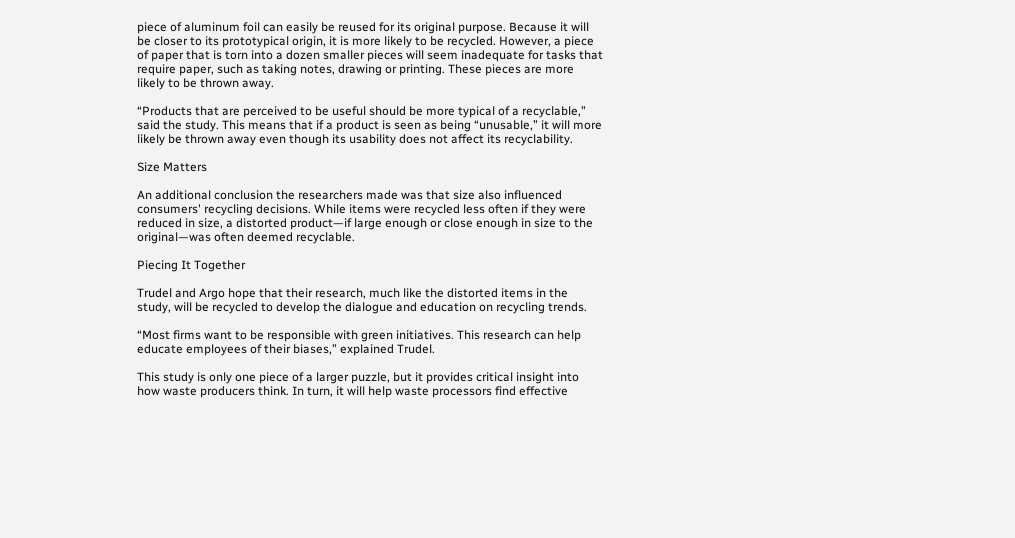piece of aluminum foil can easily be reused for its original purpose. Because it will be closer to its prototypical origin, it is more likely to be recycled. However, a piece of paper that is torn into a dozen smaller pieces will seem inadequate for tasks that require paper, such as taking notes, drawing or printing. These pieces are more likely to be thrown away.

“Products that are perceived to be useful should be more typical of a recyclable,” said the study. This means that if a product is seen as being “unusable,” it will more likely be thrown away even though its usability does not affect its recyclability.

Size Matters

An additional conclusion the researchers made was that size also influenced consumers' recycling decisions. While items were recycled less often if they were reduced in size, a distorted product—if large enough or close enough in size to the original—was often deemed recyclable.

Piecing It Together

Trudel and Argo hope that their research, much like the distorted items in the study, will be recycled to develop the dialogue and education on recycling trends.

“Most firms want to be responsible with green initiatives. This research can help educate employees of their biases,” explained Trudel.

This study is only one piece of a larger puzzle, but it provides critical insight into how waste producers think. In turn, it will help waste processors find effective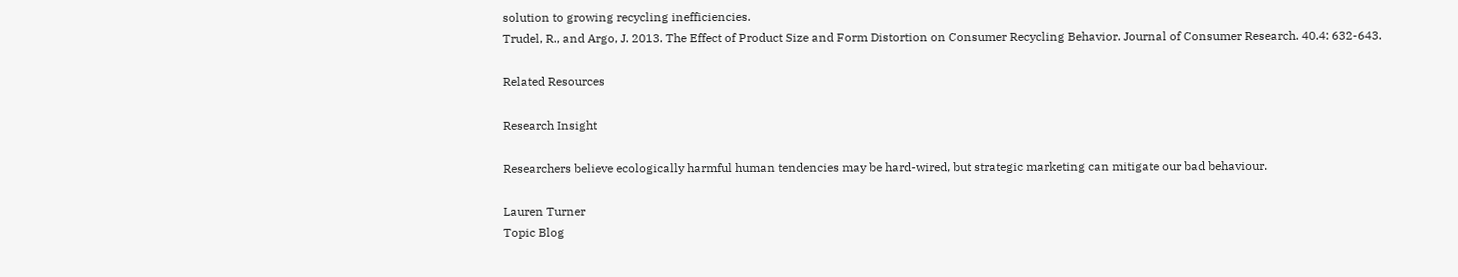solution to growing recycling inefficiencies.
Trudel, R., and Argo, J. 2013. The Effect of Product Size and Form Distortion on Consumer Recycling Behavior. Journal of Consumer Research. 40.4: 632-643.

Related Resources

Research Insight

Researchers believe ecologically harmful human tendencies may be hard-wired, but strategic marketing can mitigate our bad behaviour.

Lauren Turner
Topic Blog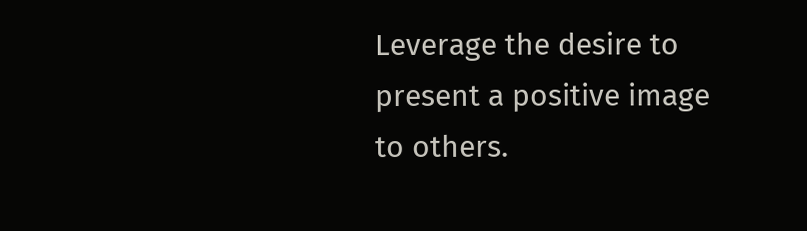Leverage the desire to present a positive image to others.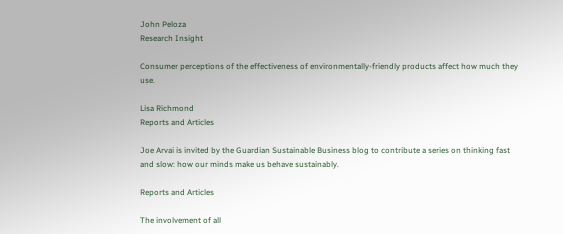John Peloza
Research Insight

Consumer perceptions of the effectiveness of environmentally-friendly products affect how much they use.

Lisa Richmond
Reports and Articles

Joe Arvai is invited by the Guardian Sustainable Business blog to contribute a series on thinking fast and slow: how our minds make us behave sustainably.

Reports and Articles

The involvement of all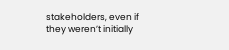stakeholders, even if they weren’t initially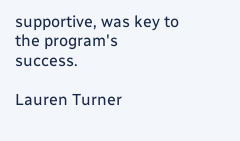supportive, was key to the program's success.

Lauren Turner